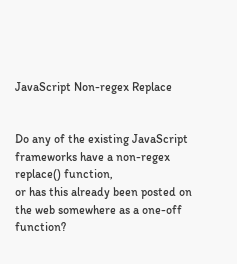JavaScript Non-regex Replace


Do any of the existing JavaScript frameworks have a non-regex replace() function,
or has this already been posted on the web somewhere as a one-off function?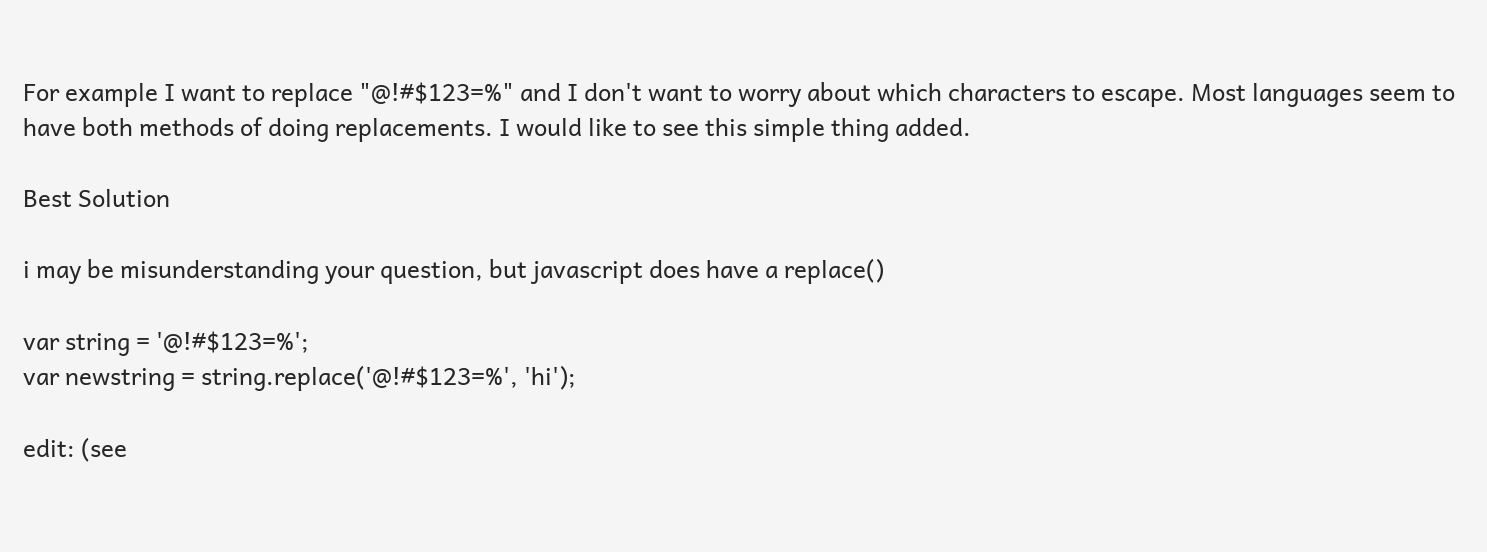For example I want to replace "@!#$123=%" and I don't want to worry about which characters to escape. Most languages seem to have both methods of doing replacements. I would like to see this simple thing added.

Best Solution

i may be misunderstanding your question, but javascript does have a replace()

var string = '@!#$123=%';
var newstring = string.replace('@!#$123=%', 'hi');

edit: (see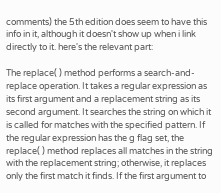comments) the 5th edition does seem to have this info in it, although it doesn't show up when i link directly to it. here's the relevant part:

The replace( ) method performs a search-and-replace operation. It takes a regular expression as its first argument and a replacement string as its second argument. It searches the string on which it is called for matches with the specified pattern. If the regular expression has the g flag set, the replace( ) method replaces all matches in the string with the replacement string; otherwise, it replaces only the first match it finds. If the first argument to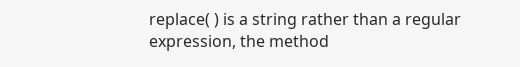replace( ) is a string rather than a regular expression, the method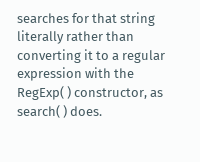searches for that string literally rather than converting it to a regular expression with the RegExp( ) constructor, as search( ) does.